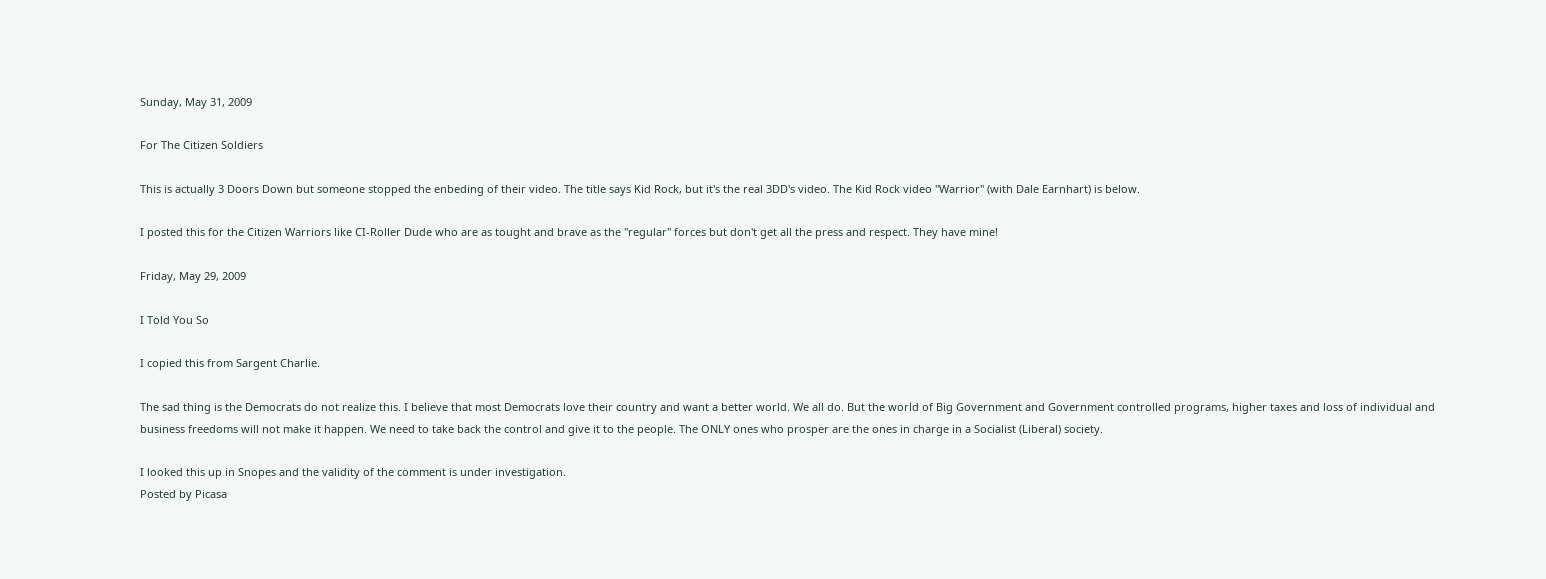Sunday, May 31, 2009

For The Citizen Soldiers

This is actually 3 Doors Down but someone stopped the enbeding of their video. The title says Kid Rock, but it's the real 3DD's video. The Kid Rock video "Warrior" (with Dale Earnhart) is below.

I posted this for the Citizen Warriors like CI-Roller Dude who are as tought and brave as the "regular" forces but don't get all the press and respect. They have mine!

Friday, May 29, 2009

I Told You So

I copied this from Sargent Charlie.

The sad thing is the Democrats do not realize this. I believe that most Democrats love their country and want a better world. We all do. But the world of Big Government and Government controlled programs, higher taxes and loss of individual and business freedoms will not make it happen. We need to take back the control and give it to the people. The ONLY ones who prosper are the ones in charge in a Socialist (Liberal) society.

I looked this up in Snopes and the validity of the comment is under investigation.
Posted by Picasa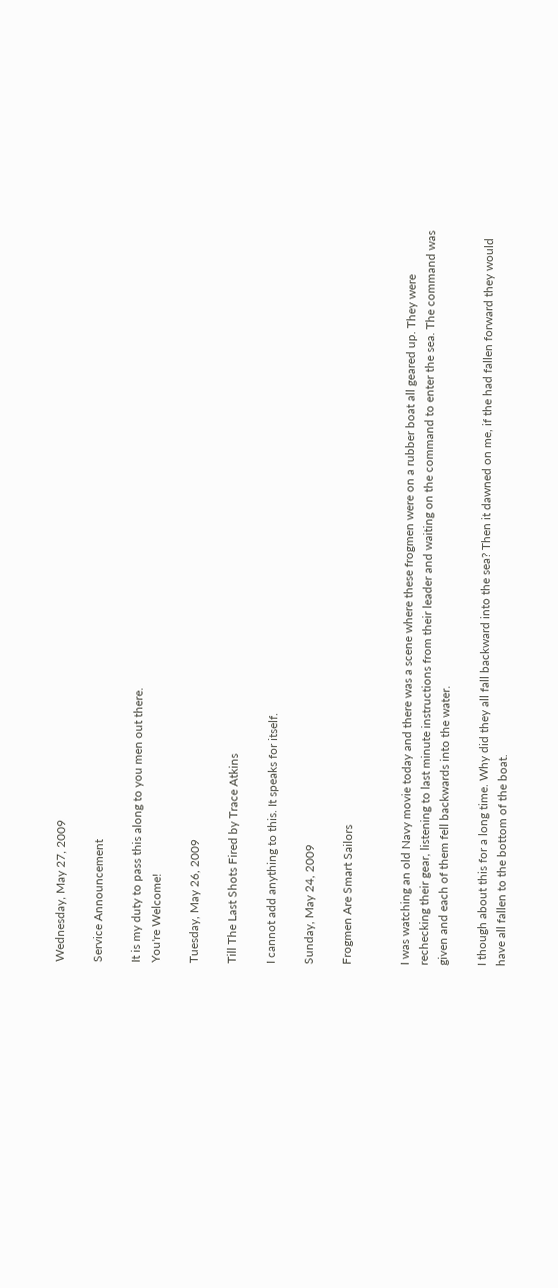Wednesday, May 27, 2009

Service Announcement

It is my duty to pass this along to you men out there.
You're Welcome!

Tuesday, May 26, 2009

Till The Last Shots Fired by Trace Atkins

I cannot add anything to this. It speaks for itself.

Sunday, May 24, 2009

Frogmen Are Smart Sailors


I was watching an old Navy movie today and there was a scene where these frogmen were on a rubber boat all geared up. They were rechecking their gear, listening to last minute instructions from their leader and waiting on the command to enter the sea. The command was given and each of them fell backwards into the water.

I though about this for a long time. Why did they all fall backward into the sea? Then it dawned on me, if the had fallen forward they would have all fallen to the bottom of the boat.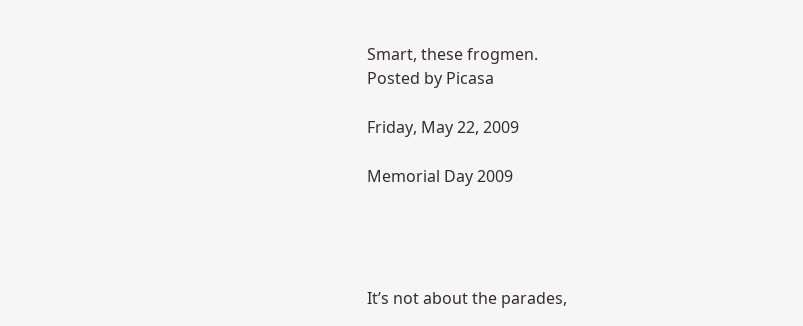Smart, these frogmen.
Posted by Picasa

Friday, May 22, 2009

Memorial Day 2009




It’s not about the parades,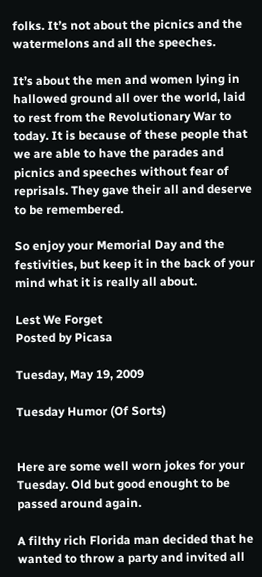folks. It’s not about the picnics and the watermelons and all the speeches.

It’s about the men and women lying in hallowed ground all over the world, laid to rest from the Revolutionary War to today. It is because of these people that we are able to have the parades and picnics and speeches without fear of reprisals. They gave their all and deserve to be remembered.

So enjoy your Memorial Day and the festivities, but keep it in the back of your mind what it is really all about.

Lest We Forget
Posted by Picasa

Tuesday, May 19, 2009

Tuesday Humor (Of Sorts)


Here are some well worn jokes for your Tuesday. Old but good enought to be passed around again.

A filthy rich Florida man decided that he wanted to throw a party and invited all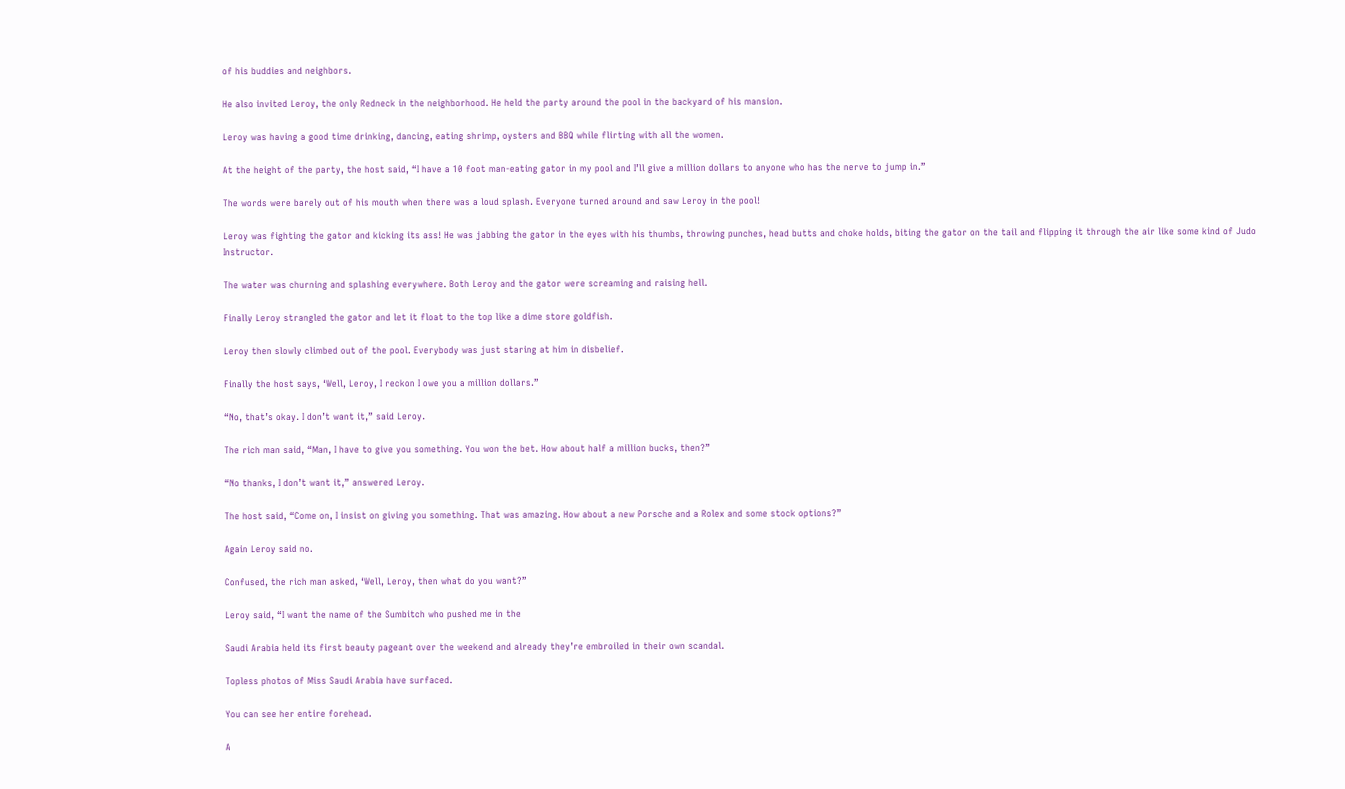of his buddies and neighbors.

He also invited Leroy, the only Redneck in the neighborhood. He held the party around the pool in the backyard of his mansion.

Leroy was having a good time drinking, dancing, eating shrimp, oysters and BBQ while flirting with all the women.

At the height of the party, the host said, “I have a 10 foot man-eating gator in my pool and I’ll give a million dollars to anyone who has the nerve to jump in.”

The words were barely out of his mouth when there was a loud splash. Everyone turned around and saw Leroy in the pool!

Leroy was fighting the gator and kicking its ass! He was jabbing the gator in the eyes with his thumbs, throwing punches, head butts and choke holds, biting the gator on the tail and flipping it through the air like some kind of Judo Instructor.

The water was churning and splashing everywhere. Both Leroy and the gator were screaming and raising hell.

Finally Leroy strangled the gator and let it float to the top like a dime store goldfish.

Leroy then slowly climbed out of the pool. Everybody was just staring at him in disbelief.

Finally the host says, ‘Well, Leroy, I reckon I owe you a million dollars.”

“No, that’s okay. I don’t want it,” said Leroy.

The rich man said, “Man, I have to give you something. You won the bet. How about half a million bucks, then?”

“No thanks, I don’t want it,” answered Leroy.

The host said, “Come on, I insist on giving you something. That was amazing. How about a new Porsche and a Rolex and some stock options?”

Again Leroy said no.

Confused, the rich man asked, ‘Well, Leroy, then what do you want?”

Leroy said, “I want the name of the Sumbitch who pushed me in the

Saudi Arabia held its first beauty pageant over the weekend and already they’re embroiled in their own scandal.

Topless photos of Miss Saudi Arabia have surfaced.

You can see her entire forehead.

A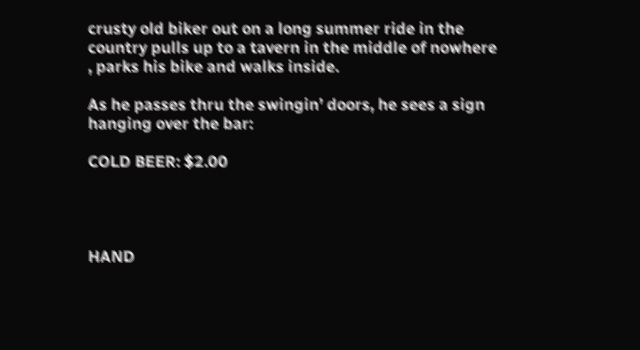crusty old biker out on a long summer ride in the country pulls up to a tavern in the middle of nowhere , parks his bike and walks inside.

As he passes thru the swingin’ doors, he sees a sign hanging over the bar:

COLD BEER: $2.00




HAND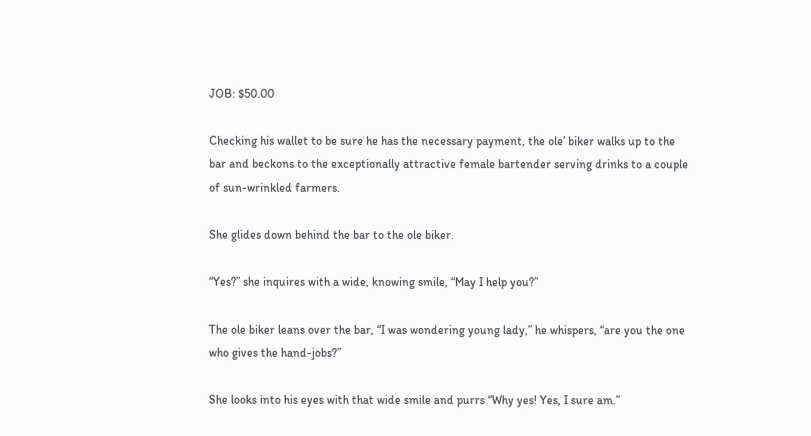JOB: $50.00

Checking his wallet to be sure he has the necessary payment, the ole’ biker walks up to the bar and beckons to the exceptionally attractive female bartender serving drinks to a couple of sun-wrinkled farmers.

She glides down behind the bar to the ole biker.

“Yes?” she inquires with a wide, knowing smile, “May I help you?”

The ole biker leans over the bar, “I was wondering young lady,” he whispers, “are you the one who gives the hand-jobs?”

She looks into his eyes with that wide smile and purrs “Why yes! Yes, I sure am.”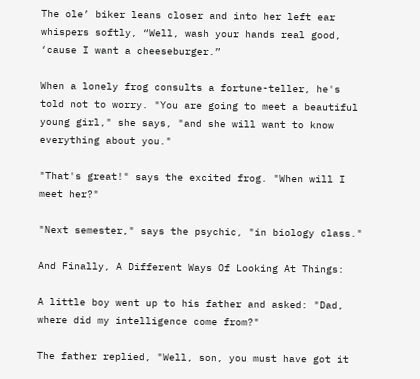The ole’ biker leans closer and into her left ear whispers softly, “Well, wash your hands real good, ‘cause I want a cheeseburger.”

When a lonely frog consults a fortune-teller, he's told not to worry. "You are going to meet a beautiful young girl," she says, "and she will want to know everything about you."

"That's great!" says the excited frog. "When will I meet her?"

"Next semester," says the psychic, "in biology class."

And Finally, A Different Ways Of Looking At Things:

A little boy went up to his father and asked: "Dad, where did my intelligence come from?"

The father replied, "Well, son, you must have got it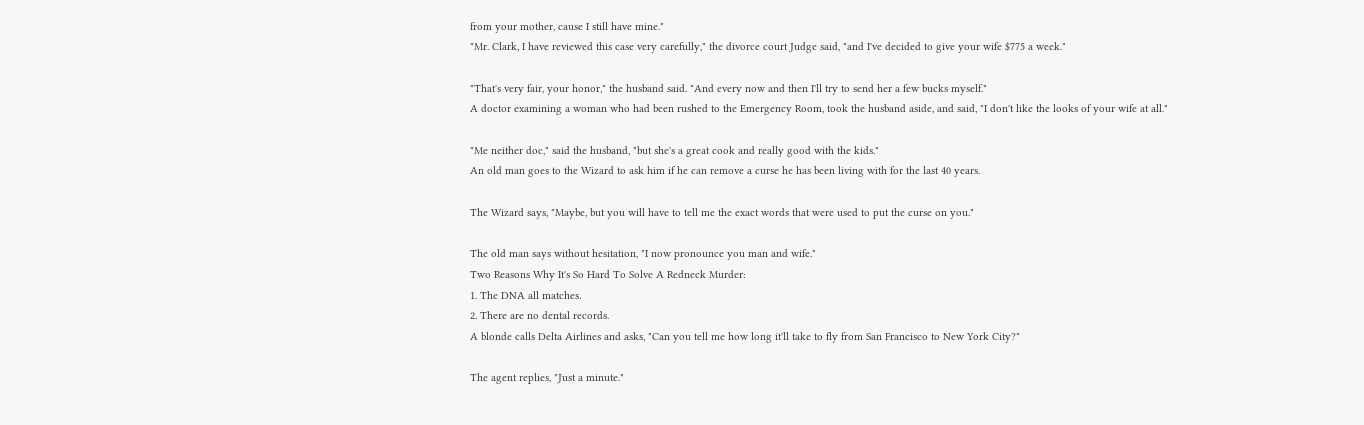from your mother, cause I still have mine."
"Mr. Clark, I have reviewed this case very carefully," the divorce court Judge said, "and I've decided to give your wife $775 a week."

"That's very fair, your honor," the husband said. "And every now and then I'll try to send her a few bucks myself."
A doctor examining a woman who had been rushed to the Emergency Room, took the husband aside, and said, "I don't like the looks of your wife at all."

"Me neither doc," said the husband, "but she's a great cook and really good with the kids."
An old man goes to the Wizard to ask him if he can remove a curse he has been living with for the last 40 years.

The Wizard says, "Maybe, but you will have to tell me the exact words that were used to put the curse on you."

The old man says without hesitation, "I now pronounce you man and wife."
Two Reasons Why It's So Hard To Solve A Redneck Murder:
1. The DNA all matches.
2. There are no dental records.
A blonde calls Delta Airlines and asks, "Can you tell me how long it'll take to fly from San Francisco to New York City?"

The agent replies, "Just a minute."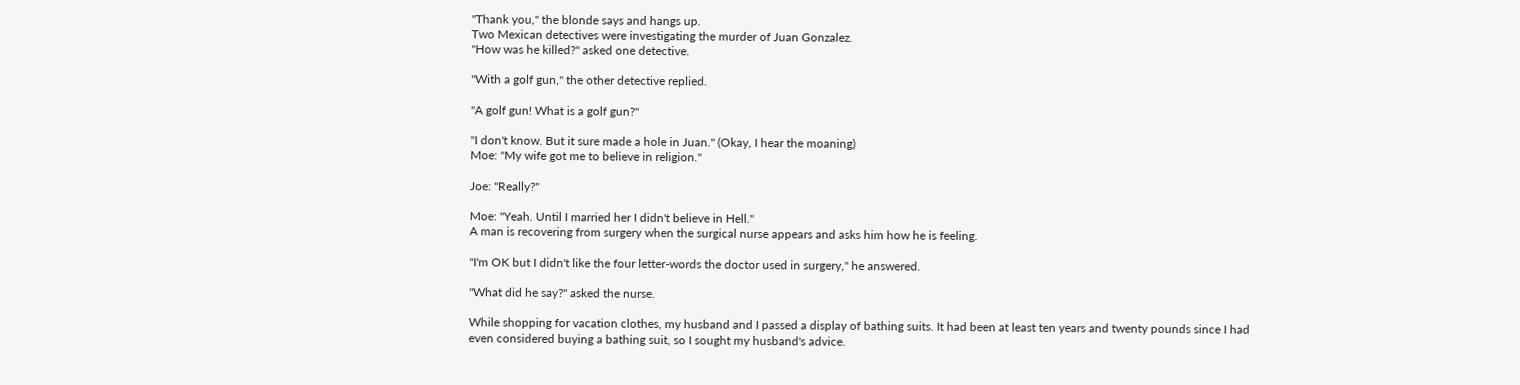"Thank you," the blonde says and hangs up.
Two Mexican detectives were investigating the murder of Juan Gonzalez.
"How was he killed?" asked one detective.

"With a golf gun," the other detective replied.

"A golf gun! What is a golf gun?"

"I don't know. But it sure made a hole in Juan." (Okay, I hear the moaning)
Moe: "My wife got me to believe in religion."

Joe: "Really?"

Moe: "Yeah. Until I married her I didn't believe in Hell."
A man is recovering from surgery when the surgical nurse appears and asks him how he is feeling.

"I'm OK but I didn't like the four letter-words the doctor used in surgery," he answered.

"What did he say?" asked the nurse.

While shopping for vacation clothes, my husband and I passed a display of bathing suits. It had been at least ten years and twenty pounds since I had even considered buying a bathing suit, so I sought my husband's advice.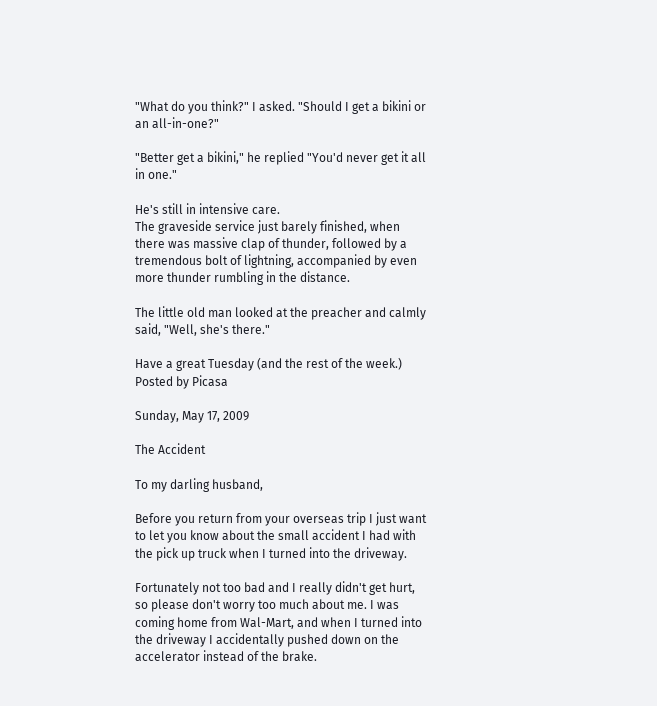"What do you think?" I asked. "Should I get a bikini or an all-in-one?"

"Better get a bikini," he replied "You'd never get it all in one."

He's still in intensive care.
The graveside service just barely finished, when there was massive clap of thunder, followed by a tremendous bolt of lightning, accompanied by even more thunder rumbling in the distance.

The little old man looked at the preacher and calmly said, "Well, she's there."

Have a great Tuesday (and the rest of the week.)
Posted by Picasa

Sunday, May 17, 2009

The Accident

To my darling husband,

Before you return from your overseas trip I just want to let you know about the small accident I had with the pick up truck when I turned into the driveway.

Fortunately not too bad and I really didn't get hurt, so please don't worry too much about me. I was coming home from Wal-Mart, and when I turned into the driveway I accidentally pushed down on the accelerator instead of the brake.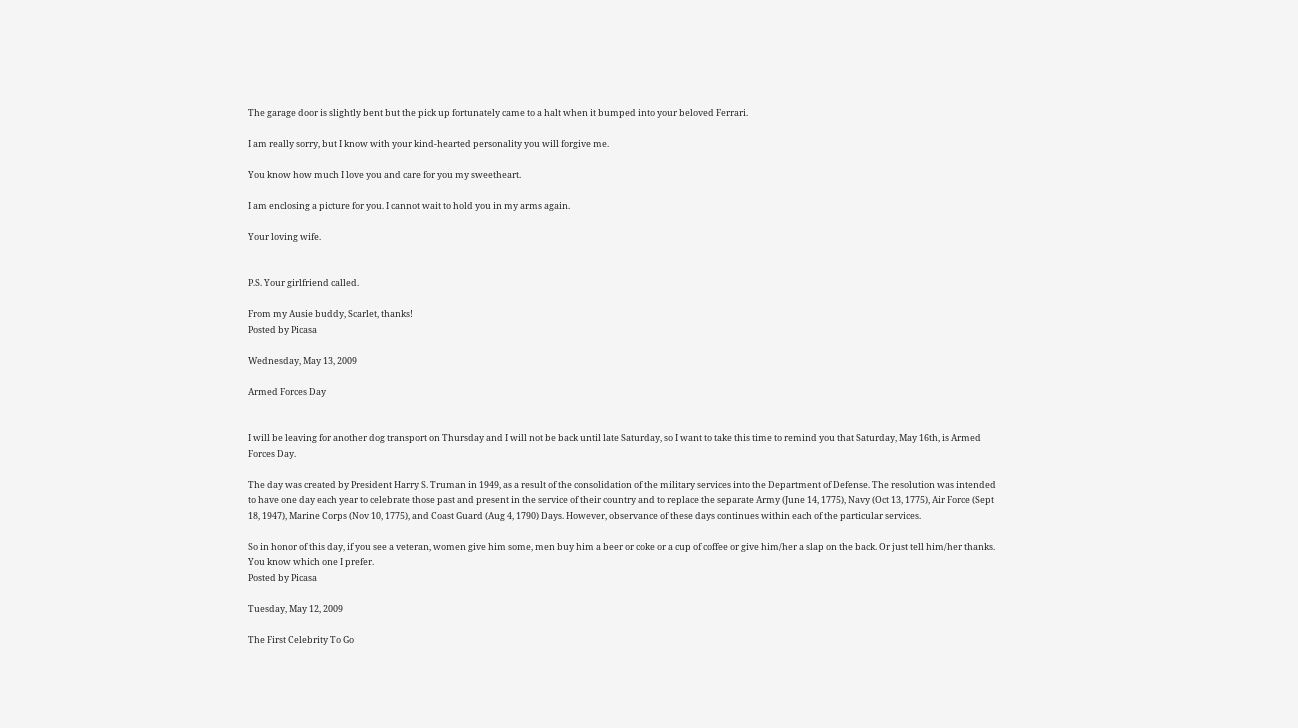The garage door is slightly bent but the pick up fortunately came to a halt when it bumped into your beloved Ferrari.

I am really sorry, but I know with your kind-hearted personality you will forgive me.

You know how much I love you and care for you my sweetheart.

I am enclosing a picture for you. I cannot wait to hold you in my arms again.

Your loving wife.


P.S. Your girlfriend called.

From my Ausie buddy, Scarlet, thanks!
Posted by Picasa

Wednesday, May 13, 2009

Armed Forces Day


I will be leaving for another dog transport on Thursday and I will not be back until late Saturday, so I want to take this time to remind you that Saturday, May 16th, is Armed Forces Day.

The day was created by President Harry S. Truman in 1949, as a result of the consolidation of the military services into the Department of Defense. The resolution was intended to have one day each year to celebrate those past and present in the service of their country and to replace the separate Army (June 14, 1775), Navy (Oct 13, 1775), Air Force (Sept 18, 1947), Marine Corps (Nov 10, 1775), and Coast Guard (Aug 4, 1790) Days. However, observance of these days continues within each of the particular services.

So in honor of this day, if you see a veteran, women give him some, men buy him a beer or coke or a cup of coffee or give him/her a slap on the back. Or just tell him/her thanks. You know which one I prefer.
Posted by Picasa

Tuesday, May 12, 2009

The First Celebrity To Go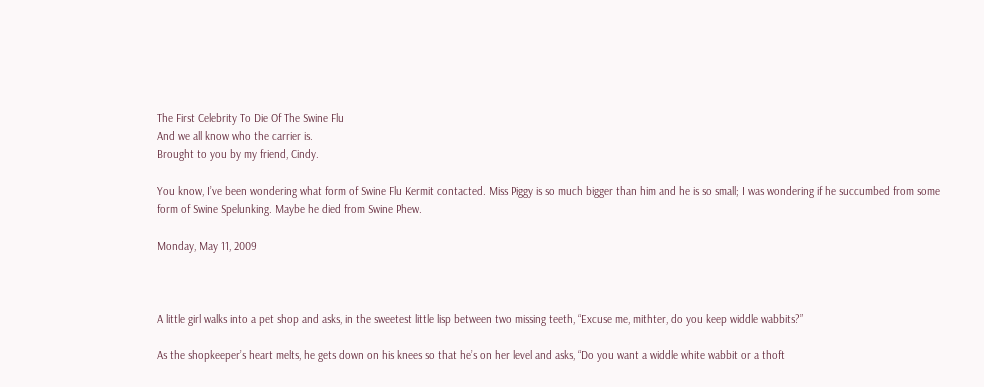The First Celebrity To Die Of The Swine Flu
And we all know who the carrier is.
Brought to you by my friend, Cindy.

You know, I’ve been wondering what form of Swine Flu Kermit contacted. Miss Piggy is so much bigger than him and he is so small; I was wondering if he succumbed from some form of Swine Spelunking. Maybe he died from Swine Phew.

Monday, May 11, 2009



A little girl walks into a pet shop and asks, in the sweetest little lisp between two missing teeth, “Excuse me, mithter, do you keep widdle wabbits?”

As the shopkeeper’s heart melts, he gets down on his knees so that he’s on her level and asks, “Do you want a widdle white wabbit or a thoft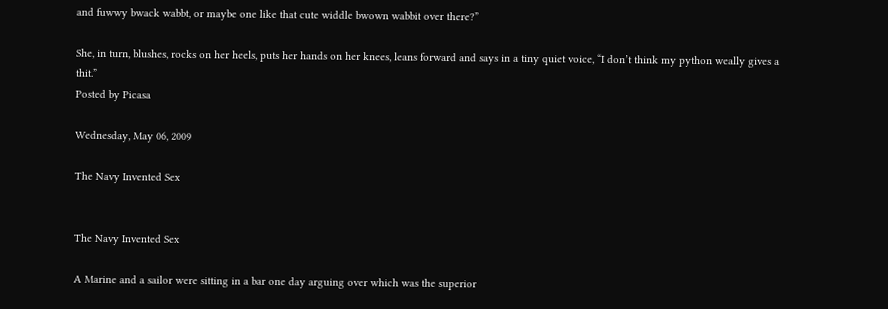and fuwwy bwack wabbt, or maybe one like that cute widdle bwown wabbit over there?”

She, in turn, blushes, rocks on her heels, puts her hands on her knees, leans forward and says in a tiny quiet voice, “I don’t think my python weally gives a thit.”
Posted by Picasa

Wednesday, May 06, 2009

The Navy Invented Sex


The Navy Invented Sex

A Marine and a sailor were sitting in a bar one day arguing over which was the superior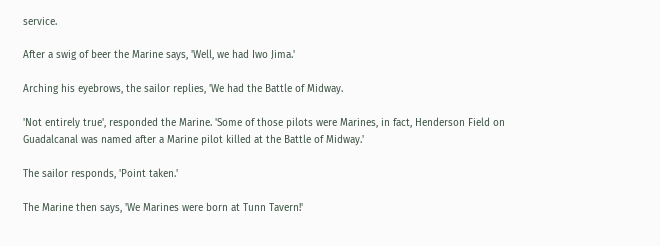service.

After a swig of beer the Marine says, 'Well, we had Iwo Jima.'

Arching his eyebrows, the sailor replies, 'We had the Battle of Midway.

'Not entirely true', responded the Marine. 'Some of those pilots were Marines, in fact, Henderson Field on Guadalcanal was named after a Marine pilot killed at the Battle of Midway.'

The sailor responds, 'Point taken.'

The Marine then says, 'We Marines were born at Tunn Tavern!'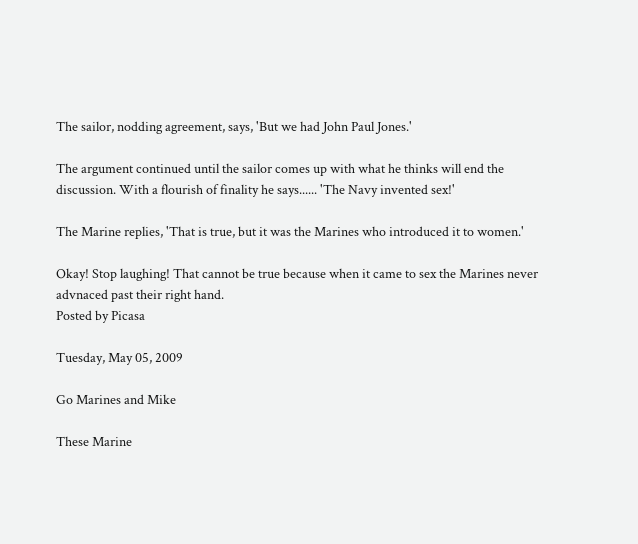The sailor, nodding agreement, says, 'But we had John Paul Jones.'

The argument continued until the sailor comes up with what he thinks will end the discussion. With a flourish of finality he says...... 'The Navy invented sex!'

The Marine replies, 'That is true, but it was the Marines who introduced it to women.'

Okay! Stop laughing! That cannot be true because when it came to sex the Marines never advnaced past their right hand.
Posted by Picasa

Tuesday, May 05, 2009

Go Marines and Mike

These Marine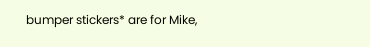bumper stickers* are for Mike,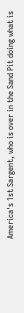America's 1st Sargent, who is over in the Sand Pit doing what is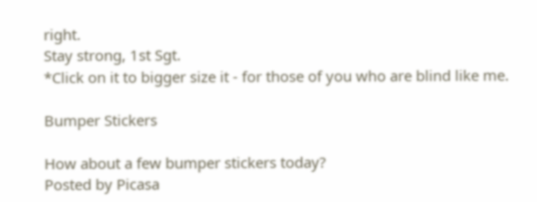right.
Stay strong, 1st Sgt.
*Click on it to bigger size it - for those of you who are blind like me.

Bumper Stickers

How about a few bumper stickers today?
Posted by Picasa